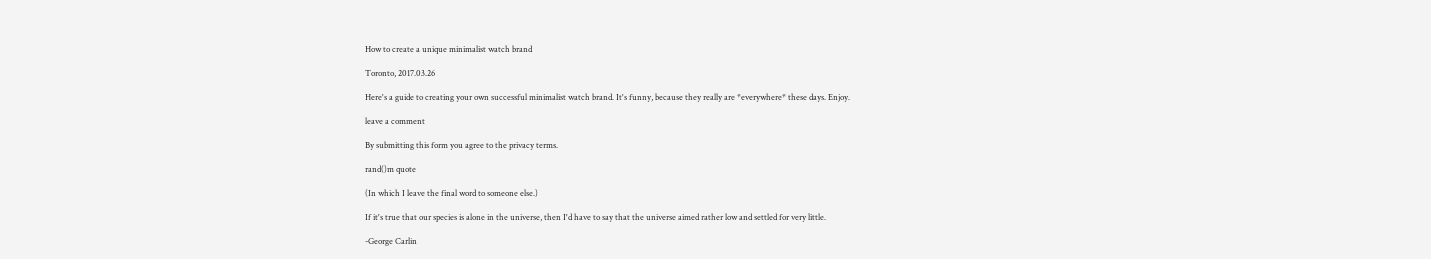How to create a unique minimalist watch brand

Toronto, 2017.03.26

Here's a guide to creating your own successful minimalist watch brand. It's funny, because they really are *everywhere* these days. Enjoy.

leave a comment

By submitting this form you agree to the privacy terms.

rand()m quote

(In which I leave the final word to someone else.)

If it's true that our species is alone in the universe, then I'd have to say that the universe aimed rather low and settled for very little.

-George Carlin